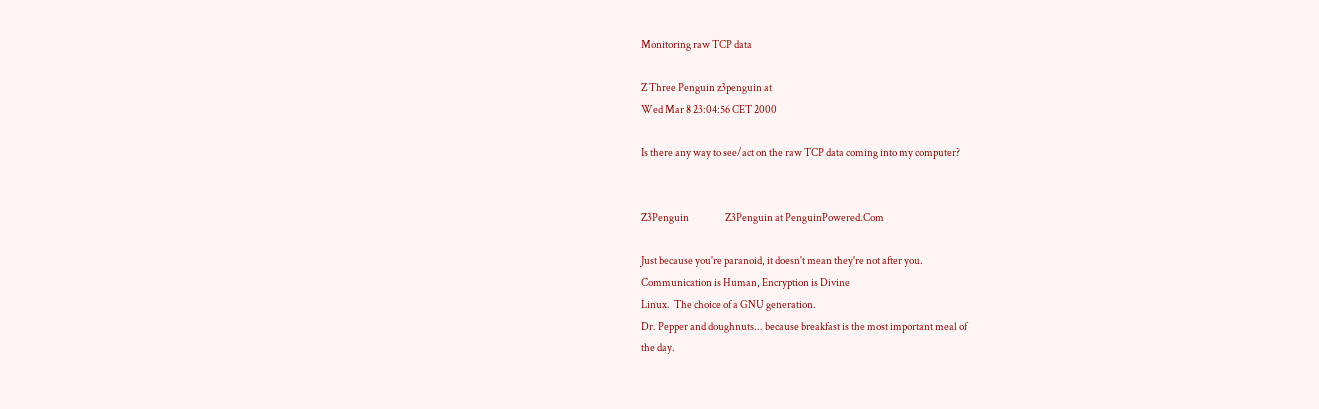Monitoring raw TCP data

Z Three Penguin z3penguin at
Wed Mar 8 23:04:56 CET 2000

Is there any way to see/act on the raw TCP data coming into my computer?


Z3Penguin                  Z3Penguin at PenguinPowered.Com

Just because you're paranoid, it doesn't mean they're not after you.
Communication is Human, Encryption is Divine
Linux.  The choice of a GNU generation.
Dr. Pepper and doughnuts... because breakfast is the most important meal of
the day.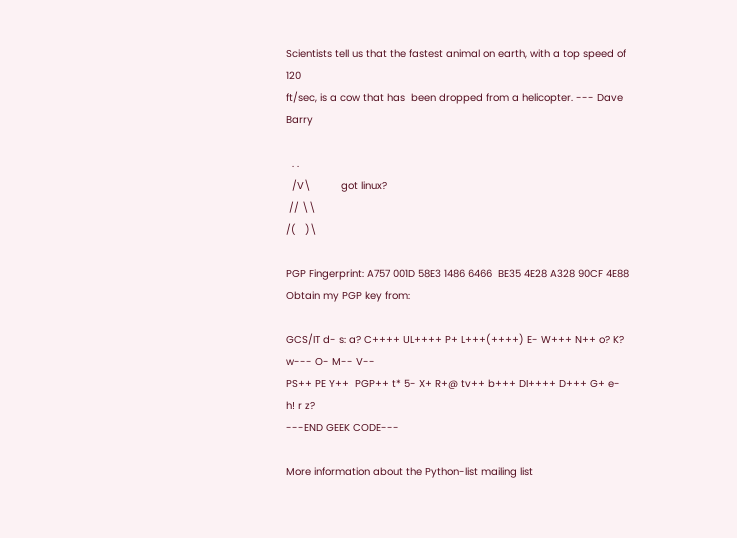Scientists tell us that the fastest animal on earth, with a top speed of 120
ft/sec, is a cow that has  been dropped from a helicopter. --- Dave Barry

  . .
  /V\          got linux?
 // \\
/(   )\

PGP Fingerprint: A757 001D 58E3 1486 6466  BE35 4E28 A328 90CF 4E88
Obtain my PGP key from:

GCS/IT d- s: a? C++++ UL++++ P+ L+++(++++) E- W+++ N++ o? K? w--- O- M-- V--
PS++ PE Y++  PGP++ t* 5- X+ R+@ tv++ b+++ DI++++ D+++ G+ e- h! r z?
---END GEEK CODE---

More information about the Python-list mailing list